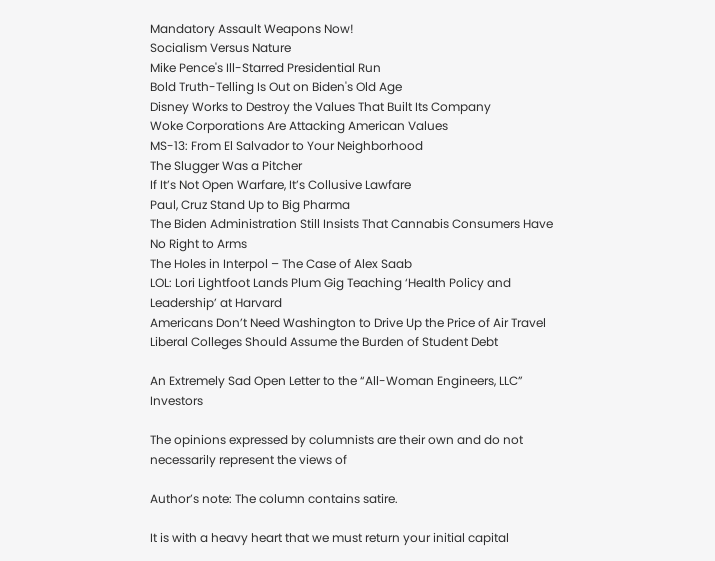Mandatory Assault Weapons Now!
Socialism Versus Nature
Mike Pence's Ill-Starred Presidential Run
Bold Truth-Telling Is Out on Biden's Old Age
Disney Works to Destroy the Values That Built Its Company
Woke Corporations Are Attacking American Values
MS-13: From El Salvador to Your Neighborhood
The Slugger Was a Pitcher
If It’s Not Open Warfare, It’s Collusive Lawfare
Paul, Cruz Stand Up to Big Pharma
The Biden Administration Still Insists That Cannabis Consumers Have No Right to Arms
The Holes in Interpol – The Case of Alex Saab
LOL: Lori Lightfoot Lands Plum Gig Teaching ‘Health Policy and Leadership’ at Harvard
Americans Don’t Need Washington to Drive Up the Price of Air Travel
Liberal Colleges Should Assume the Burden of Student Debt

An Extremely Sad Open Letter to the “All-Woman Engineers, LLC” Investors

The opinions expressed by columnists are their own and do not necessarily represent the views of

Author’s note: The column contains satire.

It is with a heavy heart that we must return your initial capital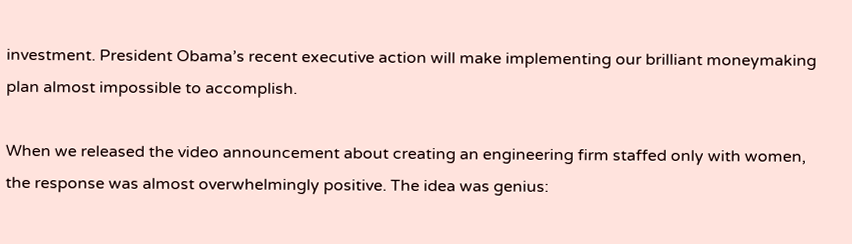investment. President Obama’s recent executive action will make implementing our brilliant moneymaking plan almost impossible to accomplish.

When we released the video announcement about creating an engineering firm staffed only with women, the response was almost overwhelmingly positive. The idea was genius: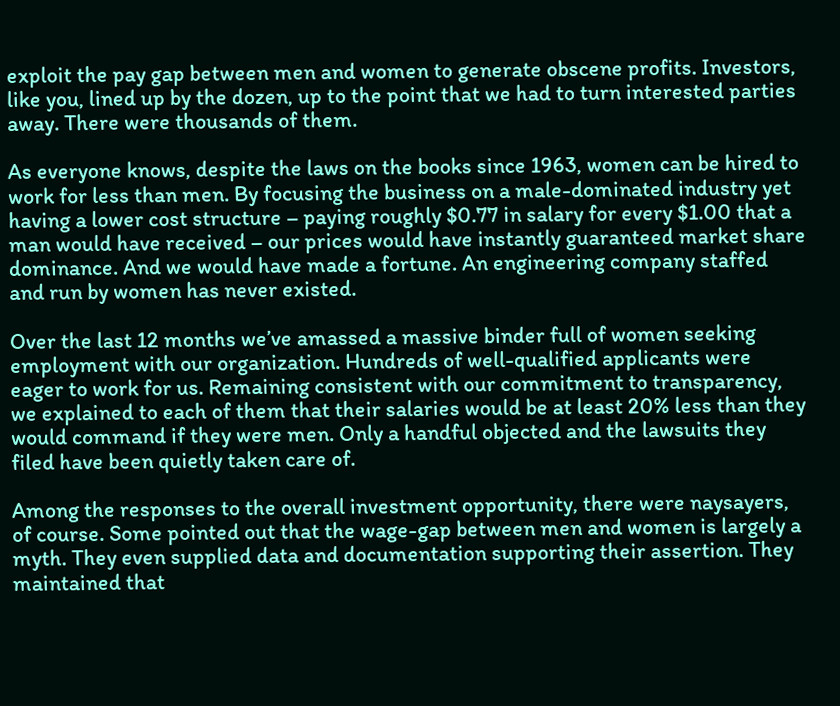exploit the pay gap between men and women to generate obscene profits. Investors, like you, lined up by the dozen, up to the point that we had to turn interested parties away. There were thousands of them.

As everyone knows, despite the laws on the books since 1963, women can be hired to work for less than men. By focusing the business on a male-dominated industry yet having a lower cost structure – paying roughly $0.77 in salary for every $1.00 that a man would have received – our prices would have instantly guaranteed market share dominance. And we would have made a fortune. An engineering company staffed and run by women has never existed.

Over the last 12 months we’ve amassed a massive binder full of women seeking employment with our organization. Hundreds of well-qualified applicants were eager to work for us. Remaining consistent with our commitment to transparency, we explained to each of them that their salaries would be at least 20% less than they would command if they were men. Only a handful objected and the lawsuits they filed have been quietly taken care of.

Among the responses to the overall investment opportunity, there were naysayers, of course. Some pointed out that the wage-gap between men and women is largely a myth. They even supplied data and documentation supporting their assertion. They maintained that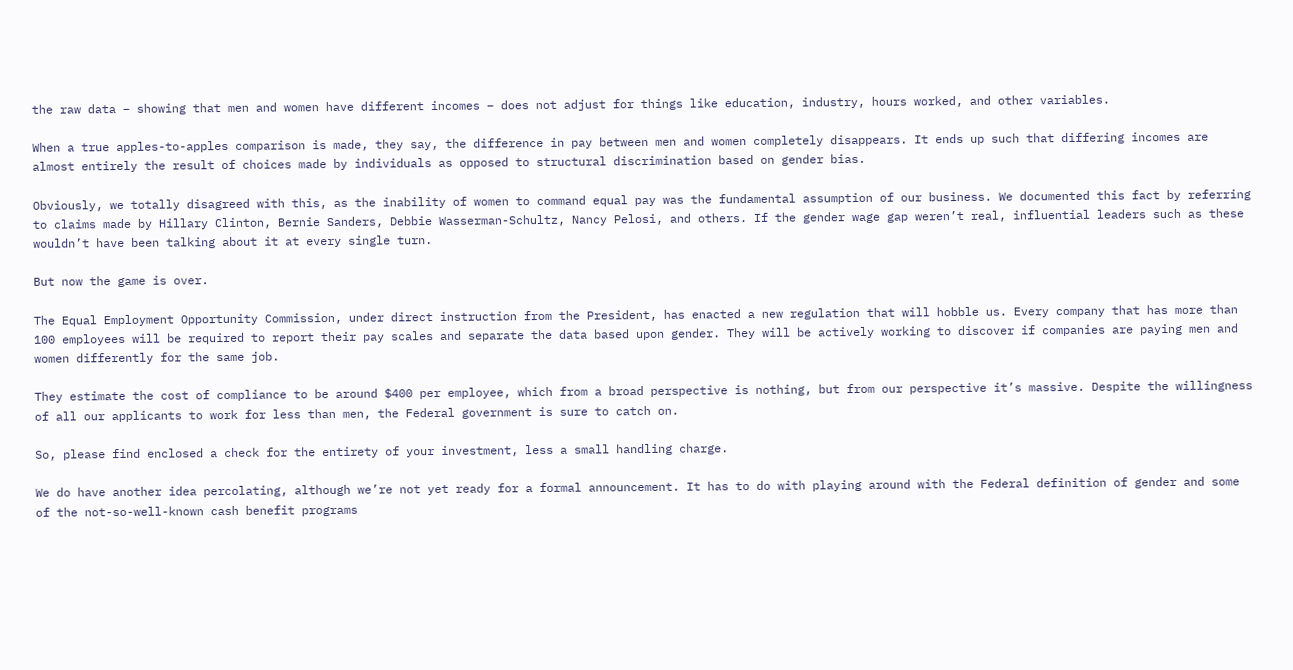the raw data – showing that men and women have different incomes – does not adjust for things like education, industry, hours worked, and other variables.

When a true apples-to-apples comparison is made, they say, the difference in pay between men and women completely disappears. It ends up such that differing incomes are almost entirely the result of choices made by individuals as opposed to structural discrimination based on gender bias.

Obviously, we totally disagreed with this, as the inability of women to command equal pay was the fundamental assumption of our business. We documented this fact by referring to claims made by Hillary Clinton, Bernie Sanders, Debbie Wasserman-Schultz, Nancy Pelosi, and others. If the gender wage gap weren’t real, influential leaders such as these wouldn’t have been talking about it at every single turn.

But now the game is over.

The Equal Employment Opportunity Commission, under direct instruction from the President, has enacted a new regulation that will hobble us. Every company that has more than 100 employees will be required to report their pay scales and separate the data based upon gender. They will be actively working to discover if companies are paying men and women differently for the same job.

They estimate the cost of compliance to be around $400 per employee, which from a broad perspective is nothing, but from our perspective it’s massive. Despite the willingness of all our applicants to work for less than men, the Federal government is sure to catch on.

So, please find enclosed a check for the entirety of your investment, less a small handling charge.

We do have another idea percolating, although we’re not yet ready for a formal announcement. It has to do with playing around with the Federal definition of gender and some of the not-so-well-known cash benefit programs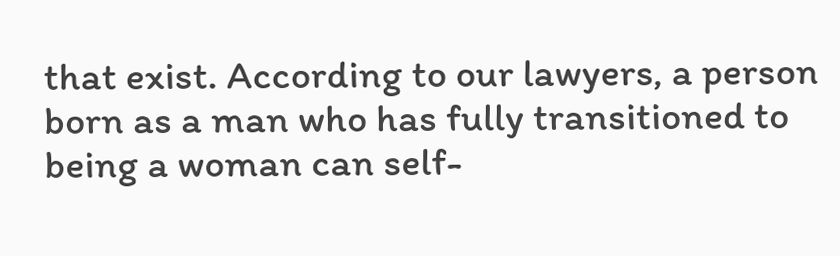that exist. According to our lawyers, a person born as a man who has fully transitioned to being a woman can self-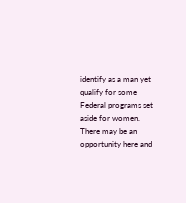identify as a man yet qualify for some Federal programs set aside for women. There may be an opportunity here and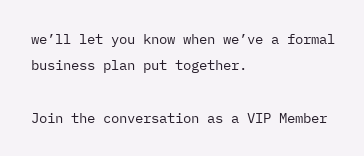we’ll let you know when we’ve a formal business plan put together.

Join the conversation as a VIP Member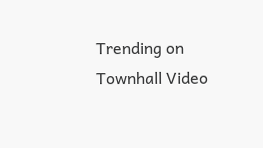Trending on Townhall Video